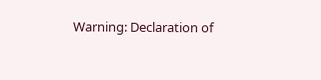Warning: Declaration of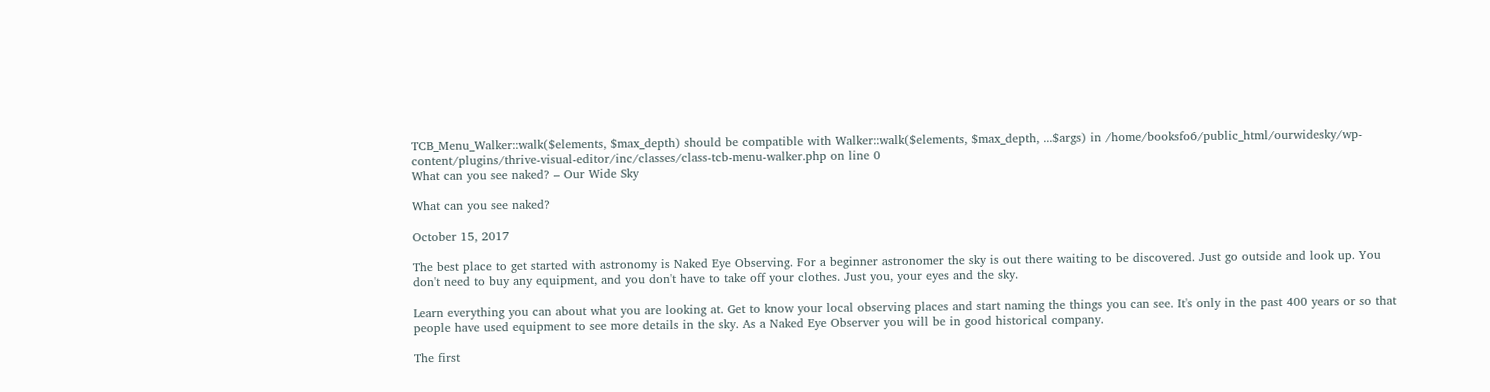TCB_Menu_Walker::walk($elements, $max_depth) should be compatible with Walker::walk($elements, $max_depth, ...$args) in /home/booksfo6/public_html/ourwidesky/wp-content/plugins/thrive-visual-editor/inc/classes/class-tcb-menu-walker.php on line 0
What can you see naked? – Our Wide Sky

What can you see naked?

October 15, 2017

The best place to get started with astronomy is Naked Eye Observing. For a beginner astronomer the sky is out there waiting to be discovered. Just go outside and look up. You don't need to buy any equipment, and you don't have to take off your clothes. Just you, your eyes and the sky.

Learn everything you can about what you are looking at. Get to know your local observing places and start naming the things you can see. It's only in the past 400 years or so that people have used equipment to see more details in the sky. As a Naked Eye Observer you will be in good historical company.

The first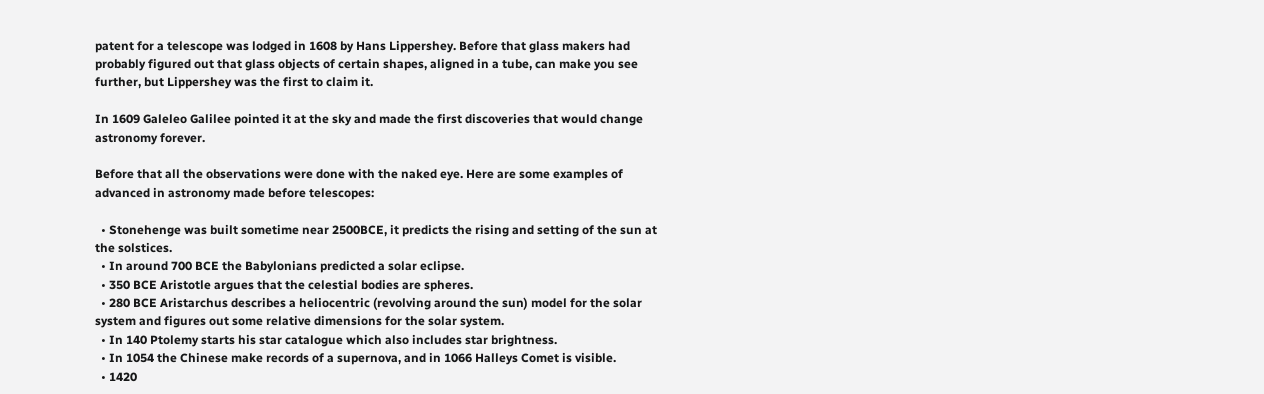patent for a telescope was lodged in 1608 by Hans Lippershey. Before that glass makers had probably figured out that glass objects of certain shapes, aligned in a tube, can make you see further, but Lippershey was the first to claim it.

In 1609 Galeleo Galilee pointed it at the sky and made the first discoveries that would change astronomy forever.

Before that all the observations were done with the naked eye. Here are some examples of advanced in astronomy made before telescopes:

  • Stonehenge was built sometime near 2500BCE, it predicts the rising and setting of the sun at the solstices.
  • In around 700 BCE the Babylonians predicted a solar eclipse.
  • 350 BCE Aristotle argues that the celestial bodies are spheres.
  • 280 BCE Aristarchus describes a heliocentric (revolving around the sun) model for the solar system and figures out some relative dimensions for the solar system.
  • In 140 Ptolemy starts his star catalogue which also includes star brightness.
  • In 1054 the Chinese make records of a supernova, and in 1066 Halleys Comet is visible.
  • 1420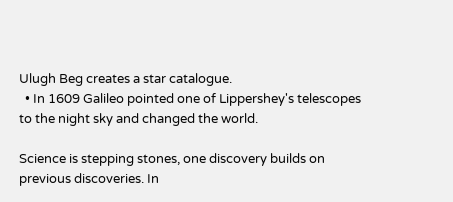Ulugh Beg creates a star catalogue.
  • In 1609 Galileo pointed one of Lippershey's telescopes to the night sky and changed the world.

Science is stepping stones, one discovery builds on previous discoveries. In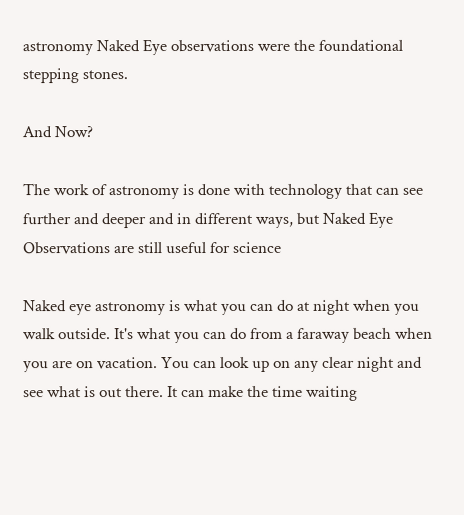astronomy Naked Eye observations were the foundational stepping stones.

And Now?

The work of astronomy is done with technology that can see further and deeper and in different ways, but Naked Eye Observations are still useful for science

Naked eye astronomy is what you can do at night when you walk outside. It's what you can do from a faraway beach when you are on vacation. You can look up on any clear night and see what is out there. It can make the time waiting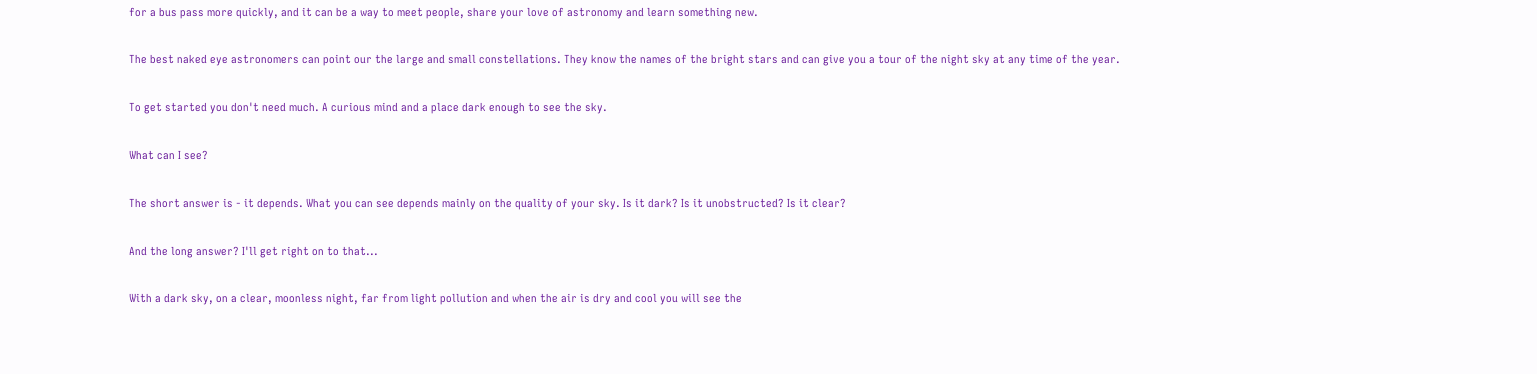for a bus pass more quickly, and it can be a way to meet people, share your love of astronomy and learn something new.

The best naked eye astronomers can point our the large and small constellations. They know the names of the bright stars and can give you a tour of the night sky at any time of the year.

To get started you don't need much. A curious mind and a place dark enough to see the sky.

What can I see?

The short answer is - it depends. What you can see depends mainly on the quality of your sky. Is it dark? Is it unobstructed? Is it clear?

And the long answer? I'll get right on to that...

With a dark sky, on a clear, moonless night, far from light pollution and when the air is dry and cool you will see the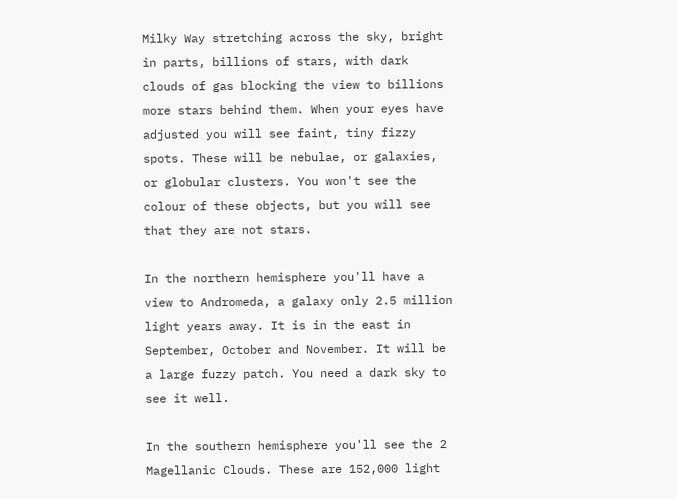Milky Way stretching across the sky, bright in parts, billions of stars, with dark clouds of gas blocking the view to billions more stars behind them. When your eyes have adjusted you will see faint, tiny fizzy spots. These will be nebulae, or galaxies, or globular clusters. You won't see the colour of these objects, but you will see that they are not stars.

In the northern hemisphere you'll have a view to Andromeda, a galaxy only 2.5 million light years away. It is in the east in September, October and November. It will be a large fuzzy patch. You need a dark sky to see it well.

In the southern hemisphere you'll see the 2 Magellanic Clouds. These are 152,000 light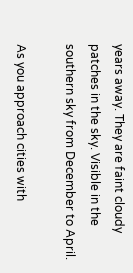years away. They are faint cloudy patches in the sky. Visible in the southern sky from December to April.

As you approach cities with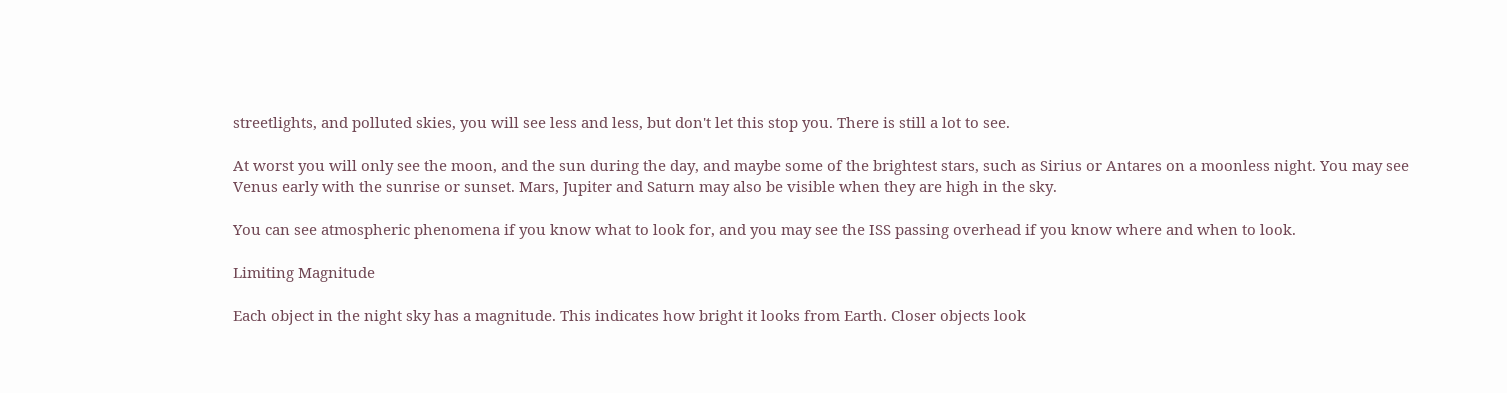streetlights, and polluted skies, you will see less and less, but don't let this stop you. There is still a lot to see.

At worst you will only see the moon, and the sun during the day, and maybe some of the brightest stars, such as Sirius or Antares on a moonless night. You may see Venus early with the sunrise or sunset. Mars, Jupiter and Saturn may also be visible when they are high in the sky.

You can see atmospheric phenomena if you know what to look for, and you may see the ISS passing overhead if you know where and when to look.

Limiting Magnitude

Each object in the night sky has a magnitude. This indicates how bright it looks from Earth. Closer objects look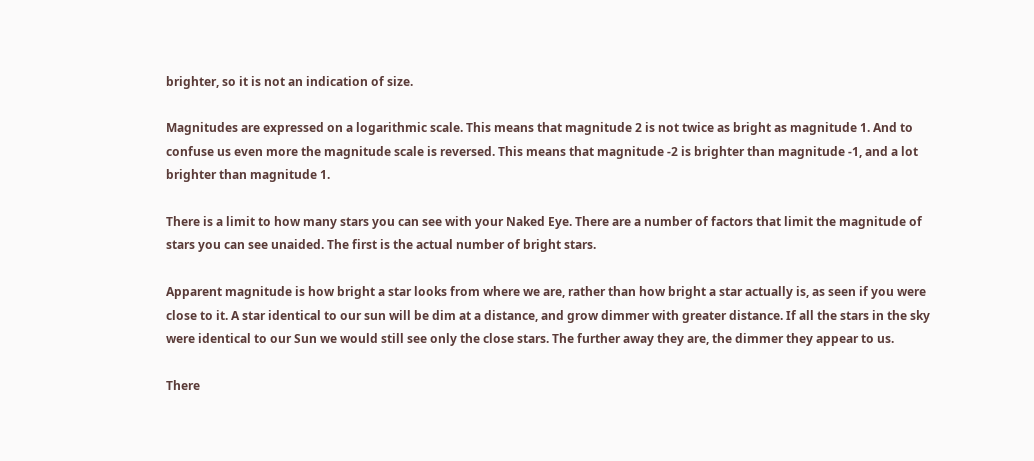brighter, so it is not an indication of size.

Magnitudes are expressed on a logarithmic scale. This means that magnitude 2 is not twice as bright as magnitude 1. And to confuse us even more the magnitude scale is reversed. This means that magnitude -2 is brighter than magnitude -1, and a lot brighter than magnitude 1.

There is a limit to how many stars you can see with your Naked Eye. There are a number of factors that limit the magnitude of stars you can see unaided. The first is the actual number of bright stars.

Apparent magnitude is how bright a star looks from where we are, rather than how bright a star actually is, as seen if you were close to it. A star identical to our sun will be dim at a distance, and grow dimmer with greater distance. If all the stars in the sky were identical to our Sun we would still see only the close stars. The further away they are, the dimmer they appear to us.

There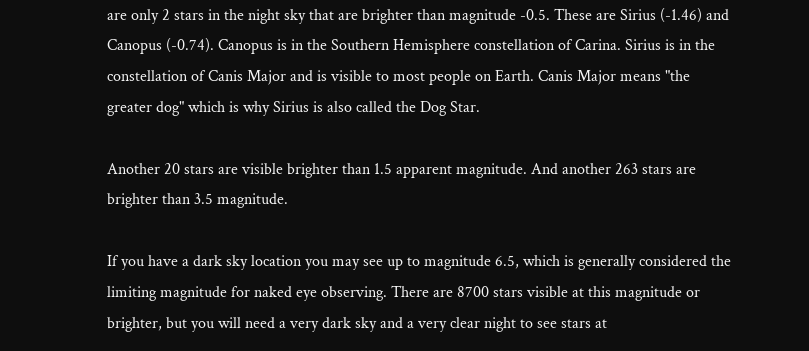are only 2 stars in the night sky that are brighter than magnitude -0.5. These are Sirius (-1.46) and Canopus (-0.74). Canopus is in the Southern Hemisphere constellation of Carina. Sirius is in the constellation of Canis Major and is visible to most people on Earth. Canis Major means "the greater dog" which is why Sirius is also called the Dog Star.

Another 20 stars are visible brighter than 1.5 apparent magnitude. And another 263 stars are brighter than 3.5 magnitude.

If you have a dark sky location you may see up to magnitude 6.5, which is generally considered the limiting magnitude for naked eye observing. There are 8700 stars visible at this magnitude or brighter, but you will need a very dark sky and a very clear night to see stars at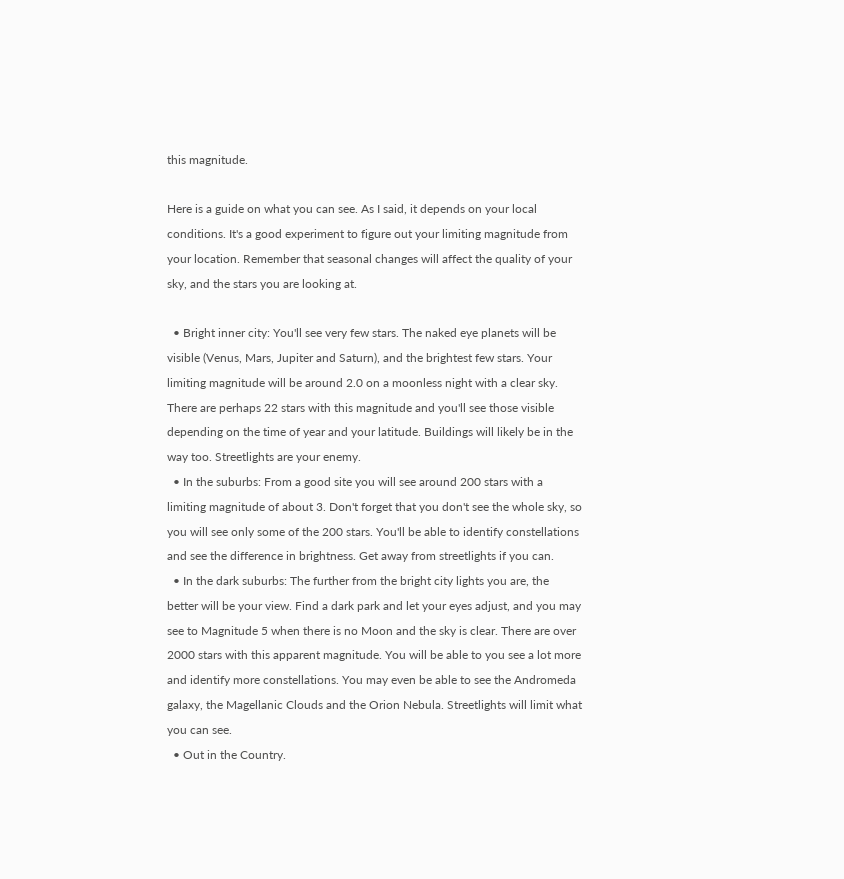this magnitude.

Here is a guide on what you can see. As I said, it depends on your local conditions. It's a good experiment to figure out your limiting magnitude from  your location. Remember that seasonal changes will affect the quality of your sky, and the stars you are looking at.

  • Bright inner city: You'll see very few stars. The naked eye planets will be visible (Venus, Mars, Jupiter and Saturn), and the brightest few stars. Your limiting magnitude will be around 2.0 on a moonless night with a clear sky. There are perhaps 22 stars with this magnitude and you'll see those visible depending on the time of year and your latitude. Buildings will likely be in the way too. Streetlights are your enemy.
  • In the suburbs: From a good site you will see around 200 stars with a limiting magnitude of about 3. Don't forget that you don't see the whole sky, so you will see only some of the 200 stars. You'll be able to identify constellations and see the difference in brightness. Get away from streetlights if you can.
  • In the dark suburbs: The further from the bright city lights you are, the better will be your view. Find a dark park and let your eyes adjust, and you may see to Magnitude 5 when there is no Moon and the sky is clear. There are over 2000 stars with this apparent magnitude. You will be able to you see a lot more and identify more constellations. You may even be able to see the Andromeda galaxy, the Magellanic Clouds and the Orion Nebula. Streetlights will limit what you can see.
  • Out in the Country.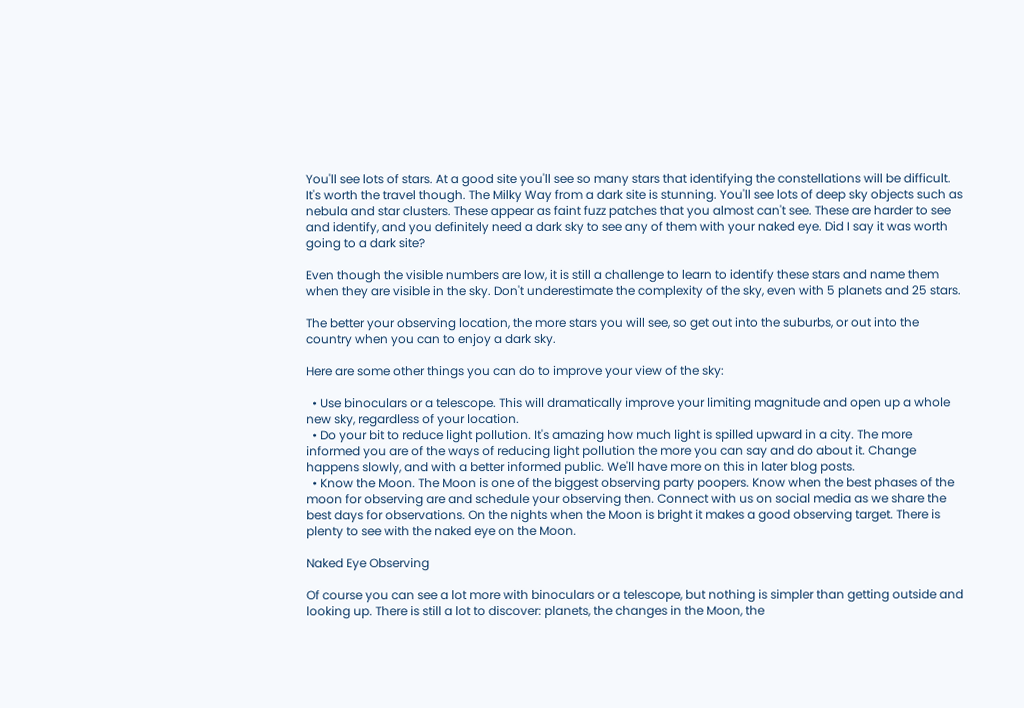You'll see lots of stars. At a good site you'll see so many stars that identifying the constellations will be difficult. It's worth the travel though. The Milky Way from a dark site is stunning. You'll see lots of deep sky objects such as nebula and star clusters. These appear as faint fuzz patches that you almost can't see. These are harder to see and identify, and you definitely need a dark sky to see any of them with your naked eye. Did I say it was worth going to a dark site?

Even though the visible numbers are low, it is still a challenge to learn to identify these stars and name them when they are visible in the sky. Don't underestimate the complexity of the sky, even with 5 planets and 25 stars.

The better your observing location, the more stars you will see, so get out into the suburbs, or out into the country when you can to enjoy a dark sky.

Here are some other things you can do to improve your view of the sky:

  • Use binoculars or a telescope. This will dramatically improve your limiting magnitude and open up a whole new sky, regardless of your location.
  • Do your bit to reduce light pollution. It's amazing how much light is spilled upward in a city. The more informed you are of the ways of reducing light pollution the more you can say and do about it. Change happens slowly, and with a better informed public. We'll have more on this in later blog posts.
  • Know the Moon. The Moon is one of the biggest observing party poopers. Know when the best phases of the moon for observing are and schedule your observing then. Connect with us on social media as we share the best days for observations. On the nights when the Moon is bright it makes a good observing target. There is plenty to see with the naked eye on the Moon.

Naked Eye Observing

Of course you can see a lot more with binoculars or a telescope, but nothing is simpler than getting outside and looking up. There is still a lot to discover: planets, the changes in the Moon, the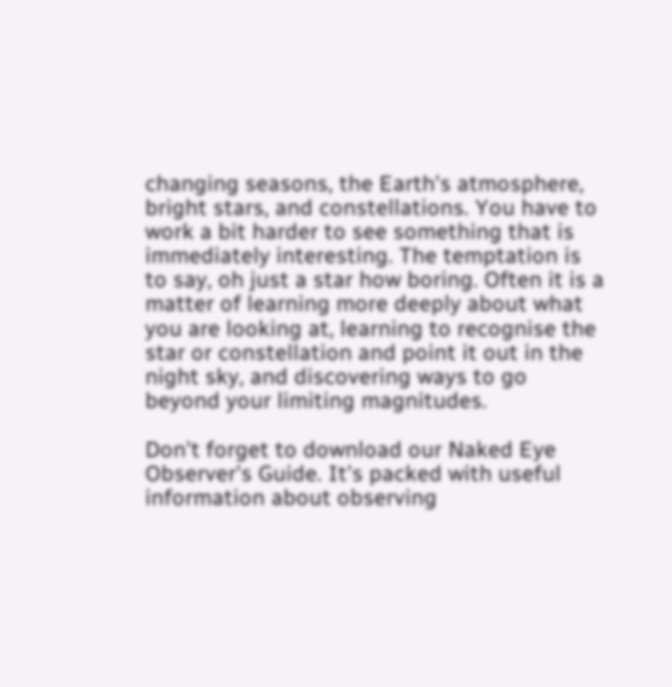changing seasons, the Earth's atmosphere, bright stars, and constellations. You have to work a bit harder to see something that is immediately interesting. The temptation is to say, oh just a star how boring. Often it is a matter of learning more deeply about what you are looking at, learning to recognise the star or constellation and point it out in the night sky, and discovering ways to go beyond your limiting magnitudes.

Don't forget to download our Naked Eye Observer's Guide. It's packed with useful information about observing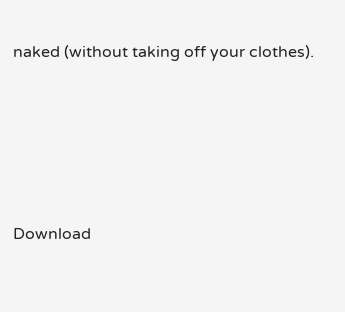naked (without taking off your clothes).






Download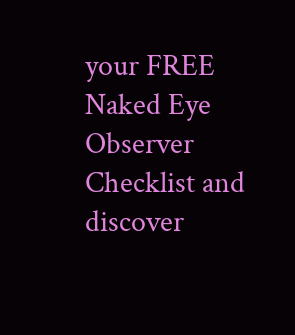your FREE Naked Eye Observer Checklist and discover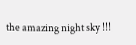the amazing night sky !!!